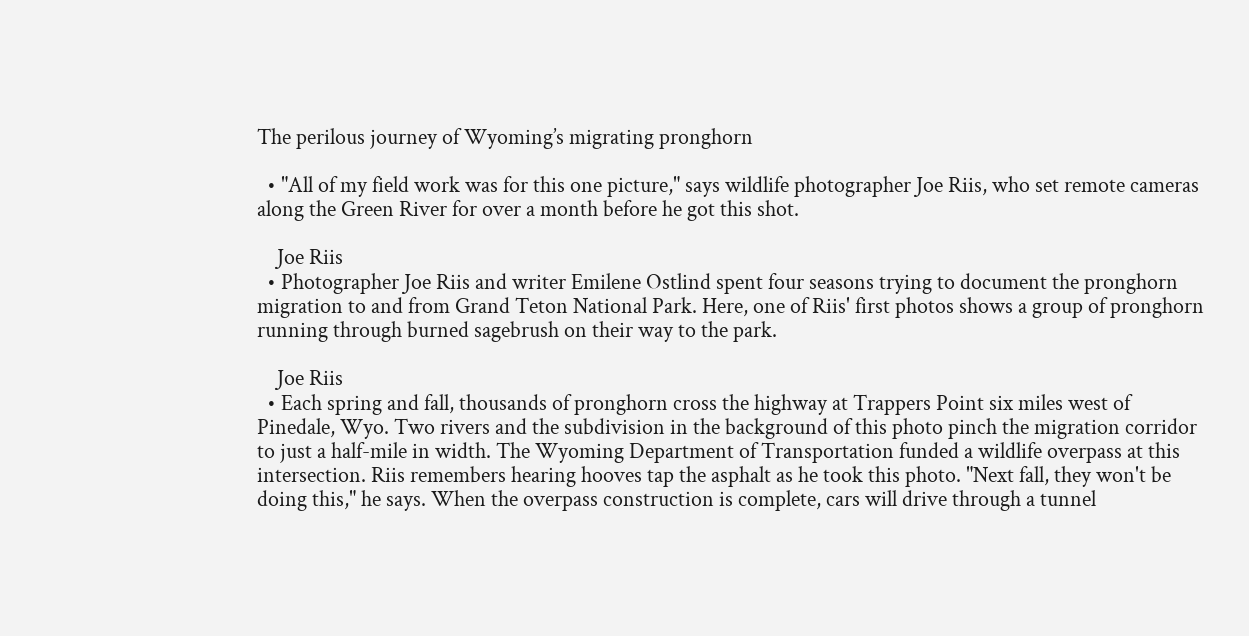The perilous journey of Wyoming’s migrating pronghorn

  • "All of my field work was for this one picture," says wildlife photographer Joe Riis, who set remote cameras along the Green River for over a month before he got this shot.

    Joe Riis
  • Photographer Joe Riis and writer Emilene Ostlind spent four seasons trying to document the pronghorn migration to and from Grand Teton National Park. Here, one of Riis' first photos shows a group of pronghorn running through burned sagebrush on their way to the park.

    Joe Riis
  • Each spring and fall, thousands of pronghorn cross the highway at Trappers Point six miles west of Pinedale, Wyo. Two rivers and the subdivision in the background of this photo pinch the migration corridor to just a half-mile in width. The Wyoming Department of Transportation funded a wildlife overpass at this intersection. Riis remembers hearing hooves tap the asphalt as he took this photo. "Next fall, they won't be doing this," he says. When the overpass construction is complete, cars will drive through a tunnel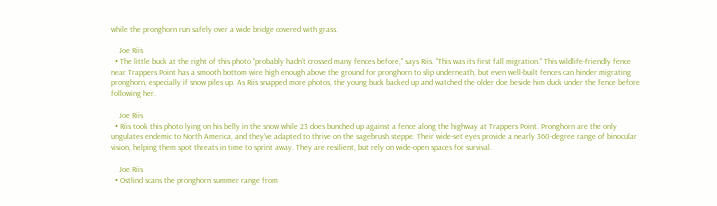while the pronghorn run safely over a wide bridge covered with grass.

    Joe Riis
  • The little buck at the right of this photo "probably hadn't crossed many fences before," says Riis. "This was its first fall migration." This wildlife-friendly fence near Trappers Point has a smooth bottom wire high enough above the ground for pronghorn to slip underneath, but even well-built fences can hinder migrating pronghorn, especially if snow piles up. As Riis snapped more photos, the young buck backed up and watched the older doe beside him duck under the fence before following her.

    Joe Riis
  • Riis took this photo lying on his belly in the snow while 23 does bunched up against a fence along the highway at Trappers Point. Pronghorn are the only ungulates endemic to North America, and they've adapted to thrive on the sagebrush steppe. Their wide-set eyes provide a nearly 360-degree range of binocular vision, helping them spot threats in time to sprint away. They are resilient, but rely on wide-open spaces for survival.

    Joe Riis
  • Ostlind scans the pronghorn summer range from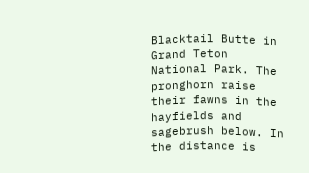Blacktail Butte in Grand Teton National Park. The pronghorn raise their fawns in the hayfields and sagebrush below. In the distance is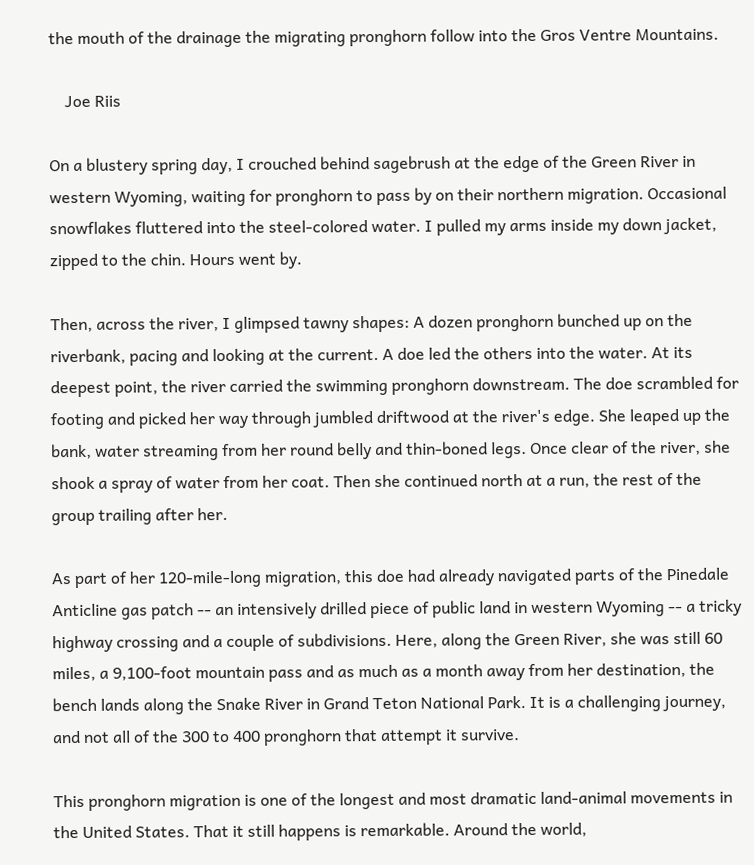the mouth of the drainage the migrating pronghorn follow into the Gros Ventre Mountains.

    Joe Riis

On a blustery spring day, I crouched behind sagebrush at the edge of the Green River in western Wyoming, waiting for pronghorn to pass by on their northern migration. Occasional snowflakes fluttered into the steel-colored water. I pulled my arms inside my down jacket, zipped to the chin. Hours went by.

Then, across the river, I glimpsed tawny shapes: A dozen pronghorn bunched up on the riverbank, pacing and looking at the current. A doe led the others into the water. At its deepest point, the river carried the swimming pronghorn downstream. The doe scrambled for footing and picked her way through jumbled driftwood at the river's edge. She leaped up the bank, water streaming from her round belly and thin-boned legs. Once clear of the river, she shook a spray of water from her coat. Then she continued north at a run, the rest of the group trailing after her.

As part of her 120-mile-long migration, this doe had already navigated parts of the Pinedale Anticline gas patch -- an intensively drilled piece of public land in western Wyoming -- a tricky highway crossing and a couple of subdivisions. Here, along the Green River, she was still 60 miles, a 9,100-foot mountain pass and as much as a month away from her destination, the bench lands along the Snake River in Grand Teton National Park. It is a challenging journey, and not all of the 300 to 400 pronghorn that attempt it survive.

This pronghorn migration is one of the longest and most dramatic land-animal movements in the United States. That it still happens is remarkable. Around the world,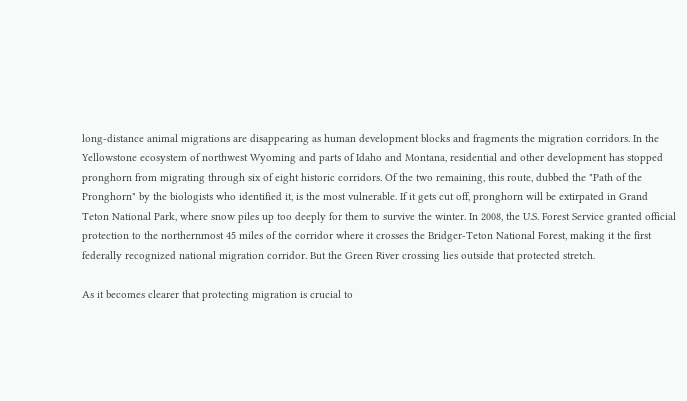long-distance animal migrations are disappearing as human development blocks and fragments the migration corridors. In the Yellowstone ecosystem of northwest Wyoming and parts of Idaho and Montana, residential and other development has stopped pronghorn from migrating through six of eight historic corridors. Of the two remaining, this route, dubbed the "Path of the Pronghorn" by the biologists who identified it, is the most vulnerable. If it gets cut off, pronghorn will be extirpated in Grand Teton National Park, where snow piles up too deeply for them to survive the winter. In 2008, the U.S. Forest Service granted official protection to the northernmost 45 miles of the corridor where it crosses the Bridger-Teton National Forest, making it the first federally recognized national migration corridor. But the Green River crossing lies outside that protected stretch.

As it becomes clearer that protecting migration is crucial to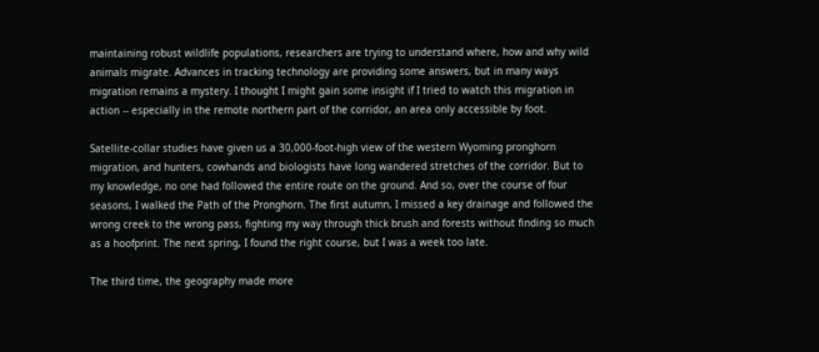maintaining robust wildlife populations, researchers are trying to understand where, how and why wild animals migrate. Advances in tracking technology are providing some answers, but in many ways migration remains a mystery. I thought I might gain some insight if I tried to watch this migration in action -- especially in the remote northern part of the corridor, an area only accessible by foot.

Satellite-collar studies have given us a 30,000-foot-high view of the western Wyoming pronghorn migration, and hunters, cowhands and biologists have long wandered stretches of the corridor. But to my knowledge, no one had followed the entire route on the ground. And so, over the course of four seasons, I walked the Path of the Pronghorn. The first autumn, I missed a key drainage and followed the wrong creek to the wrong pass, fighting my way through thick brush and forests without finding so much as a hoofprint. The next spring, I found the right course, but I was a week too late.

The third time, the geography made more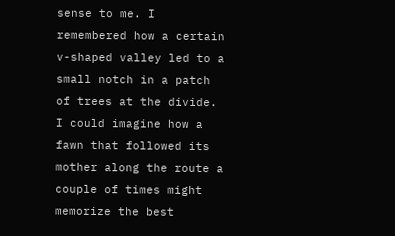sense to me. I remembered how a certain v-shaped valley led to a small notch in a patch of trees at the divide. I could imagine how a fawn that followed its mother along the route a couple of times might memorize the best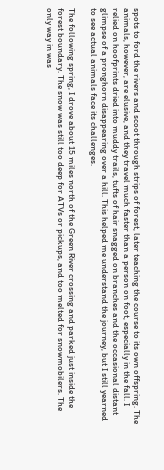spots to ford the rivers and scoot through strips of forest, later teaching the course to its own offspring. The animals, however, are elusive, and they travel much faster than a person on foot, especially in the fall. I relied on hoofprints dried into muddy trails, tufts of hair snagged on branches and the occasional distant glimpse of a pronghorn disappearing over a hill. This helped me understand the journey, but I still yearned to see actual animals face its challenges.

The following spring, I drove about 15 miles north of the Green River crossing and parked just inside the forest boundary. The snow was still too deep for ATVs or pickups, and too melted for snowmobilers. The only way in was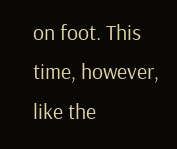on foot. This time, however, like the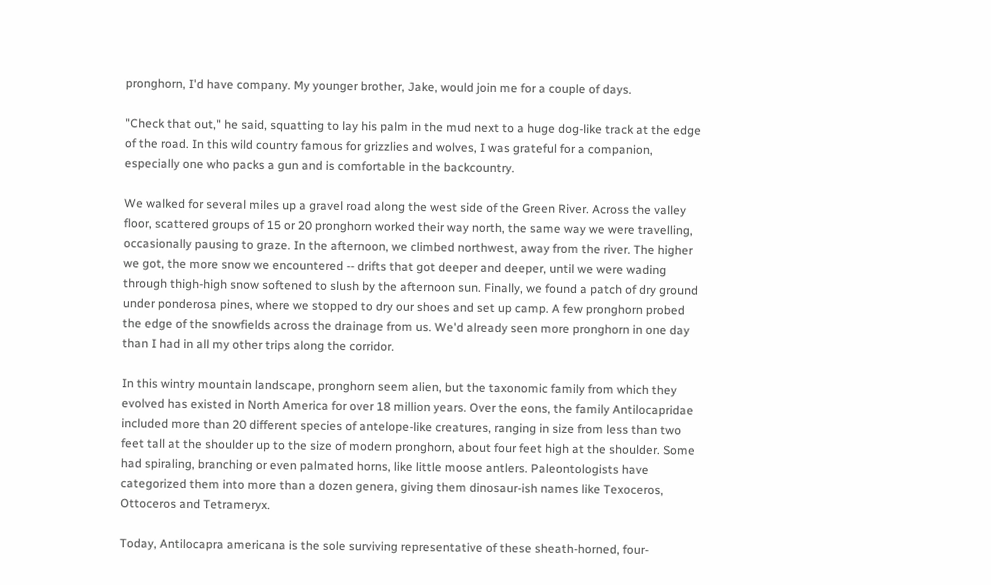pronghorn, I'd have company. My younger brother, Jake, would join me for a couple of days.

"Check that out," he said, squatting to lay his palm in the mud next to a huge dog-like track at the edge of the road. In this wild country famous for grizzlies and wolves, I was grateful for a companion, especially one who packs a gun and is comfortable in the backcountry.

We walked for several miles up a gravel road along the west side of the Green River. Across the valley floor, scattered groups of 15 or 20 pronghorn worked their way north, the same way we were travelling, occasionally pausing to graze. In the afternoon, we climbed northwest, away from the river. The higher we got, the more snow we encountered -- drifts that got deeper and deeper, until we were wading through thigh-high snow softened to slush by the afternoon sun. Finally, we found a patch of dry ground under ponderosa pines, where we stopped to dry our shoes and set up camp. A few pronghorn probed the edge of the snowfields across the drainage from us. We'd already seen more pronghorn in one day than I had in all my other trips along the corridor.

In this wintry mountain landscape, pronghorn seem alien, but the taxonomic family from which they evolved has existed in North America for over 18 million years. Over the eons, the family Antilocapridae included more than 20 different species of antelope-like creatures, ranging in size from less than two feet tall at the shoulder up to the size of modern pronghorn, about four feet high at the shoulder. Some had spiraling, branching or even palmated horns, like little moose antlers. Paleontologists have categorized them into more than a dozen genera, giving them dinosaur-ish names like Texoceros, Ottoceros and Tetrameryx.

Today, Antilocapra americana is the sole surviving representative of these sheath-horned, four-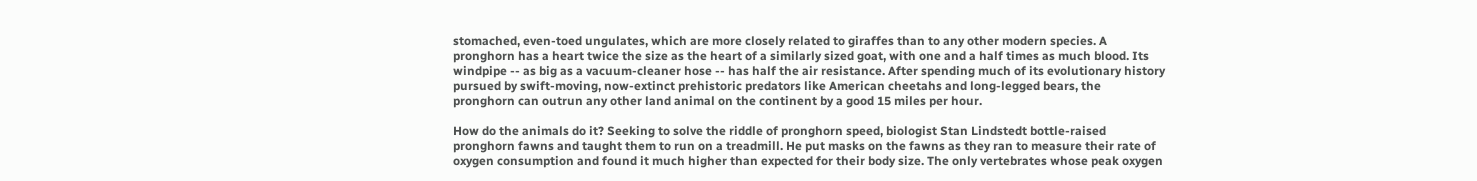stomached, even-toed ungulates, which are more closely related to giraffes than to any other modern species. A pronghorn has a heart twice the size as the heart of a similarly sized goat, with one and a half times as much blood. Its windpipe -- as big as a vacuum-cleaner hose -- has half the air resistance. After spending much of its evolutionary history pursued by swift-moving, now-extinct prehistoric predators like American cheetahs and long-legged bears, the pronghorn can outrun any other land animal on the continent by a good 15 miles per hour.

How do the animals do it? Seeking to solve the riddle of pronghorn speed, biologist Stan Lindstedt bottle-raised pronghorn fawns and taught them to run on a treadmill. He put masks on the fawns as they ran to measure their rate of oxygen consumption and found it much higher than expected for their body size. The only vertebrates whose peak oxygen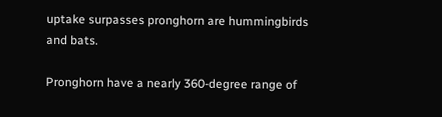uptake surpasses pronghorn are hummingbirds and bats.

Pronghorn have a nearly 360-degree range of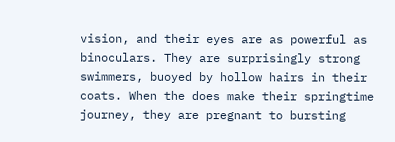vision, and their eyes are as powerful as binoculars. They are surprisingly strong swimmers, buoyed by hollow hairs in their coats. When the does make their springtime journey, they are pregnant to bursting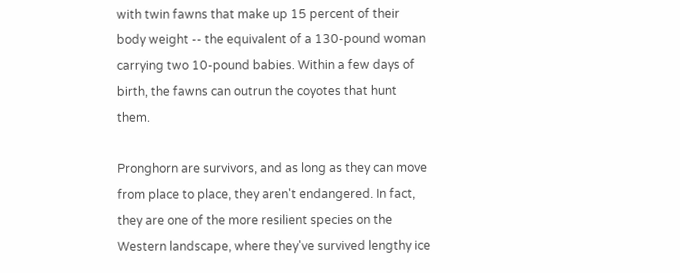with twin fawns that make up 15 percent of their body weight -- the equivalent of a 130-pound woman carrying two 10-pound babies. Within a few days of birth, the fawns can outrun the coyotes that hunt them.

Pronghorn are survivors, and as long as they can move from place to place, they aren't endangered. In fact, they are one of the more resilient species on the Western landscape, where they've survived lengthy ice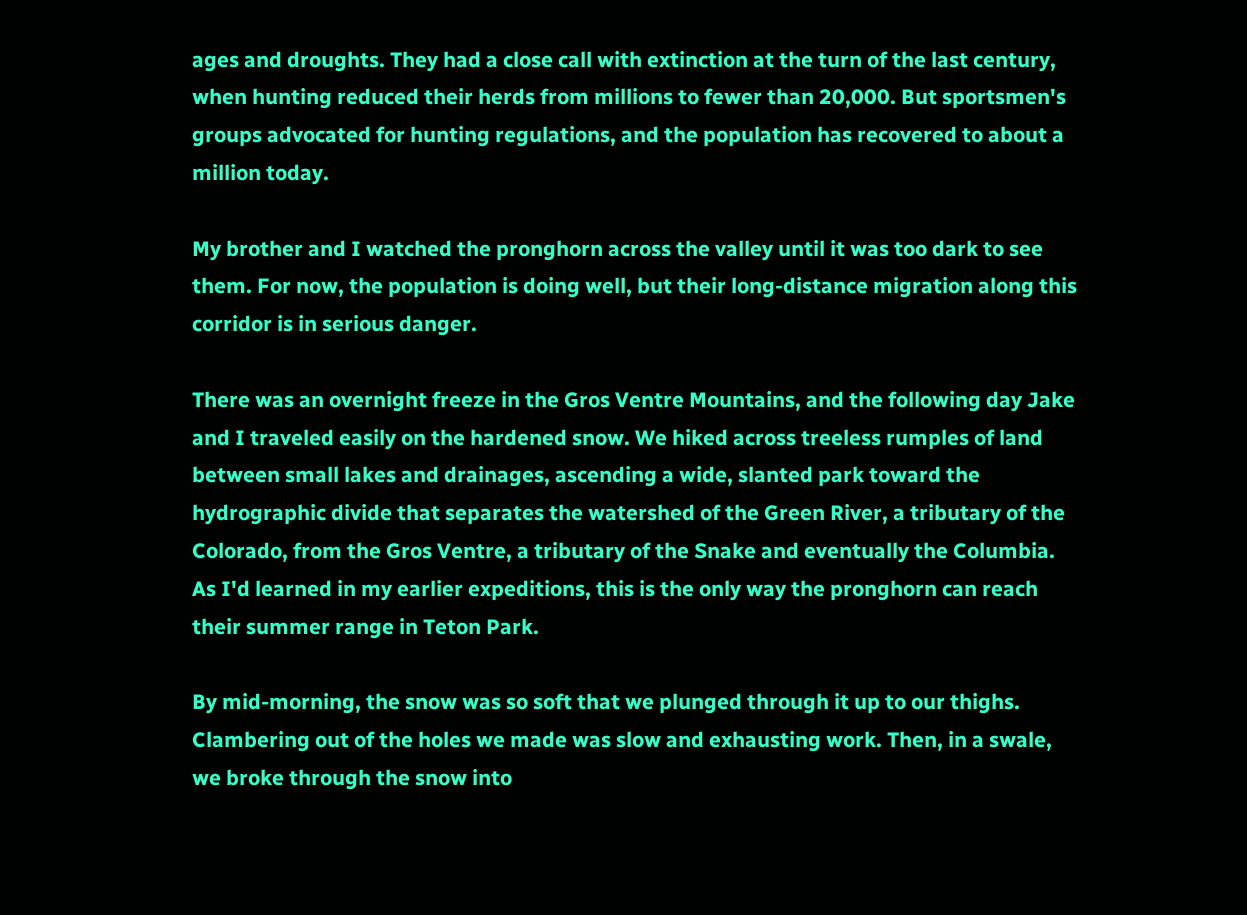ages and droughts. They had a close call with extinction at the turn of the last century, when hunting reduced their herds from millions to fewer than 20,000. But sportsmen's groups advocated for hunting regulations, and the population has recovered to about a million today.

My brother and I watched the pronghorn across the valley until it was too dark to see them. For now, the population is doing well, but their long-distance migration along this corridor is in serious danger.

There was an overnight freeze in the Gros Ventre Mountains, and the following day Jake and I traveled easily on the hardened snow. We hiked across treeless rumples of land between small lakes and drainages, ascending a wide, slanted park toward the hydrographic divide that separates the watershed of the Green River, a tributary of the Colorado, from the Gros Ventre, a tributary of the Snake and eventually the Columbia. As I'd learned in my earlier expeditions, this is the only way the pronghorn can reach their summer range in Teton Park.

By mid-morning, the snow was so soft that we plunged through it up to our thighs. Clambering out of the holes we made was slow and exhausting work. Then, in a swale, we broke through the snow into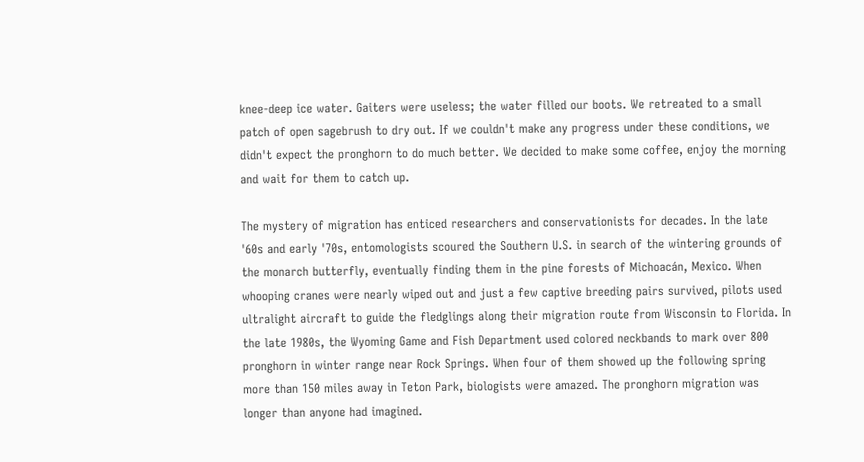knee-deep ice water. Gaiters were useless; the water filled our boots. We retreated to a small patch of open sagebrush to dry out. If we couldn't make any progress under these conditions, we didn't expect the pronghorn to do much better. We decided to make some coffee, enjoy the morning and wait for them to catch up.

The mystery of migration has enticed researchers and conservationists for decades. In the late '60s and early '70s, entomologists scoured the Southern U.S. in search of the wintering grounds of the monarch butterfly, eventually finding them in the pine forests of Michoacán, Mexico. When whooping cranes were nearly wiped out and just a few captive breeding pairs survived, pilots used ultralight aircraft to guide the fledglings along their migration route from Wisconsin to Florida. In the late 1980s, the Wyoming Game and Fish Department used colored neckbands to mark over 800 pronghorn in winter range near Rock Springs. When four of them showed up the following spring more than 150 miles away in Teton Park, biologists were amazed. The pronghorn migration was longer than anyone had imagined.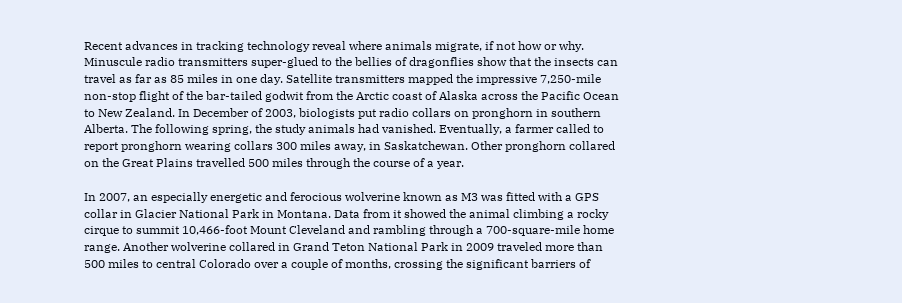Recent advances in tracking technology reveal where animals migrate, if not how or why. Minuscule radio transmitters super-glued to the bellies of dragonflies show that the insects can travel as far as 85 miles in one day. Satellite transmitters mapped the impressive 7,250-mile non-stop flight of the bar-tailed godwit from the Arctic coast of Alaska across the Pacific Ocean to New Zealand. In December of 2003, biologists put radio collars on pronghorn in southern Alberta. The following spring, the study animals had vanished. Eventually, a farmer called to report pronghorn wearing collars 300 miles away, in Saskatchewan. Other pronghorn collared on the Great Plains travelled 500 miles through the course of a year.

In 2007, an especially energetic and ferocious wolverine known as M3 was fitted with a GPS collar in Glacier National Park in Montana. Data from it showed the animal climbing a rocky cirque to summit 10,466-foot Mount Cleveland and rambling through a 700-square-mile home range. Another wolverine collared in Grand Teton National Park in 2009 traveled more than 500 miles to central Colorado over a couple of months, crossing the significant barriers of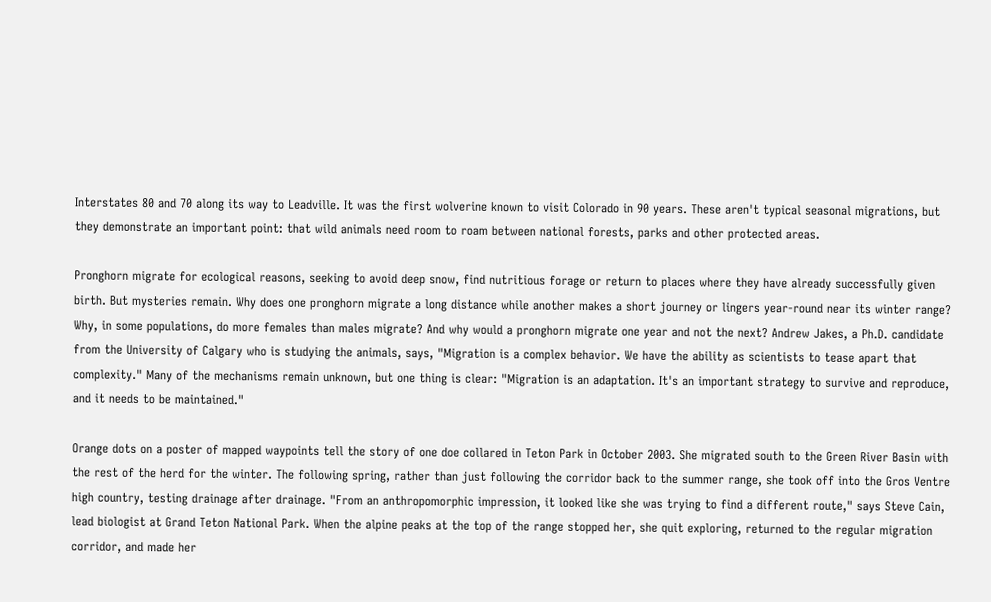Interstates 80 and 70 along its way to Leadville. It was the first wolverine known to visit Colorado in 90 years. These aren't typical seasonal migrations, but they demonstrate an important point: that wild animals need room to roam between national forests, parks and other protected areas.

Pronghorn migrate for ecological reasons, seeking to avoid deep snow, find nutritious forage or return to places where they have already successfully given birth. But mysteries remain. Why does one pronghorn migrate a long distance while another makes a short journey or lingers year-round near its winter range? Why, in some populations, do more females than males migrate? And why would a pronghorn migrate one year and not the next? Andrew Jakes, a Ph.D. candidate from the University of Calgary who is studying the animals, says, "Migration is a complex behavior. We have the ability as scientists to tease apart that complexity." Many of the mechanisms remain unknown, but one thing is clear: "Migration is an adaptation. It's an important strategy to survive and reproduce, and it needs to be maintained."

Orange dots on a poster of mapped waypoints tell the story of one doe collared in Teton Park in October 2003. She migrated south to the Green River Basin with the rest of the herd for the winter. The following spring, rather than just following the corridor back to the summer range, she took off into the Gros Ventre high country, testing drainage after drainage. "From an anthropomorphic impression, it looked like she was trying to find a different route," says Steve Cain, lead biologist at Grand Teton National Park. When the alpine peaks at the top of the range stopped her, she quit exploring, returned to the regular migration corridor, and made her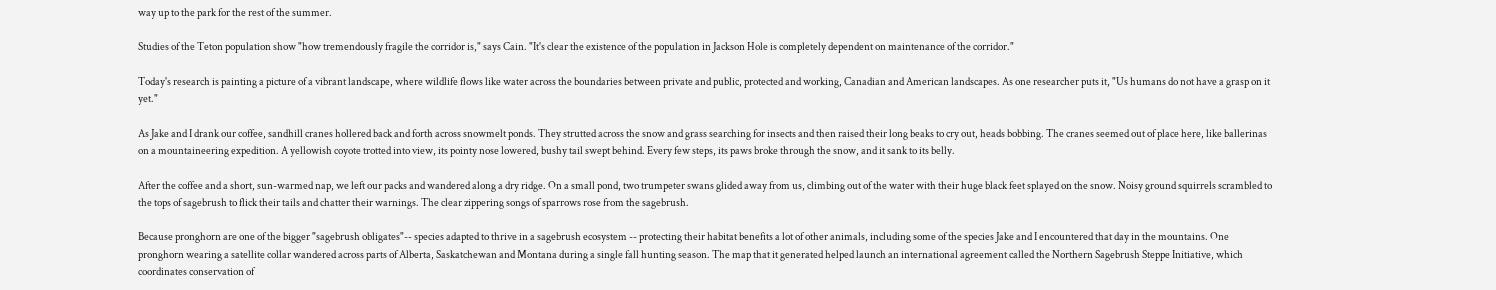way up to the park for the rest of the summer.

Studies of the Teton population show "how tremendously fragile the corridor is," says Cain. "It's clear the existence of the population in Jackson Hole is completely dependent on maintenance of the corridor."

Today's research is painting a picture of a vibrant landscape, where wildlife flows like water across the boundaries between private and public, protected and working, Canadian and American landscapes. As one researcher puts it, "Us humans do not have a grasp on it yet."

As Jake and I drank our coffee, sandhill cranes hollered back and forth across snowmelt ponds. They strutted across the snow and grass searching for insects and then raised their long beaks to cry out, heads bobbing. The cranes seemed out of place here, like ballerinas on a mountaineering expedition. A yellowish coyote trotted into view, its pointy nose lowered, bushy tail swept behind. Every few steps, its paws broke through the snow, and it sank to its belly.

After the coffee and a short, sun-warmed nap, we left our packs and wandered along a dry ridge. On a small pond, two trumpeter swans glided away from us, climbing out of the water with their huge black feet splayed on the snow. Noisy ground squirrels scrambled to the tops of sagebrush to flick their tails and chatter their warnings. The clear zippering songs of sparrows rose from the sagebrush.

Because pronghorn are one of the bigger "sagebrush obligates"-- species adapted to thrive in a sagebrush ecosystem -- protecting their habitat benefits a lot of other animals, including some of the species Jake and I encountered that day in the mountains. One pronghorn wearing a satellite collar wandered across parts of Alberta, Saskatchewan and Montana during a single fall hunting season. The map that it generated helped launch an international agreement called the Northern Sagebrush Steppe Initiative, which coordinates conservation of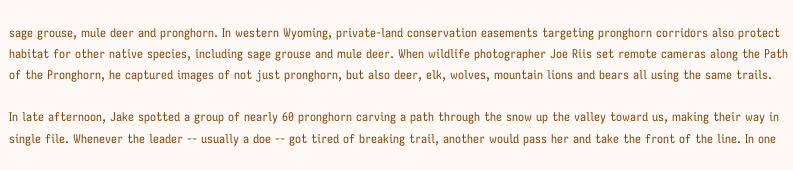sage grouse, mule deer and pronghorn. In western Wyoming, private-land conservation easements targeting pronghorn corridors also protect habitat for other native species, including sage grouse and mule deer. When wildlife photographer Joe Riis set remote cameras along the Path of the Pronghorn, he captured images of not just pronghorn, but also deer, elk, wolves, mountain lions and bears all using the same trails.

In late afternoon, Jake spotted a group of nearly 60 pronghorn carving a path through the snow up the valley toward us, making their way in single file. Whenever the leader -- usually a doe -- got tired of breaking trail, another would pass her and take the front of the line. In one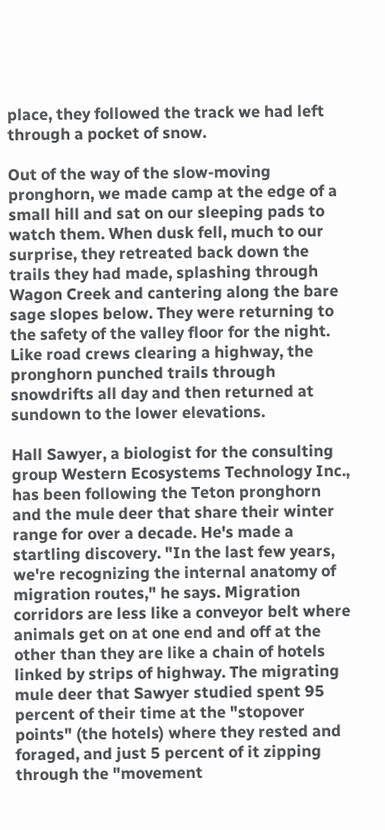place, they followed the track we had left through a pocket of snow.

Out of the way of the slow-moving pronghorn, we made camp at the edge of a small hill and sat on our sleeping pads to watch them. When dusk fell, much to our surprise, they retreated back down the trails they had made, splashing through Wagon Creek and cantering along the bare sage slopes below. They were returning to the safety of the valley floor for the night. Like road crews clearing a highway, the pronghorn punched trails through snowdrifts all day and then returned at sundown to the lower elevations.

Hall Sawyer, a biologist for the consulting group Western Ecosystems Technology Inc., has been following the Teton pronghorn and the mule deer that share their winter range for over a decade. He's made a startling discovery. "In the last few years, we're recognizing the internal anatomy of migration routes," he says. Migration corridors are less like a conveyor belt where animals get on at one end and off at the other than they are like a chain of hotels linked by strips of highway. The migrating mule deer that Sawyer studied spent 95 percent of their time at the "stopover points" (the hotels) where they rested and foraged, and just 5 percent of it zipping through the "movement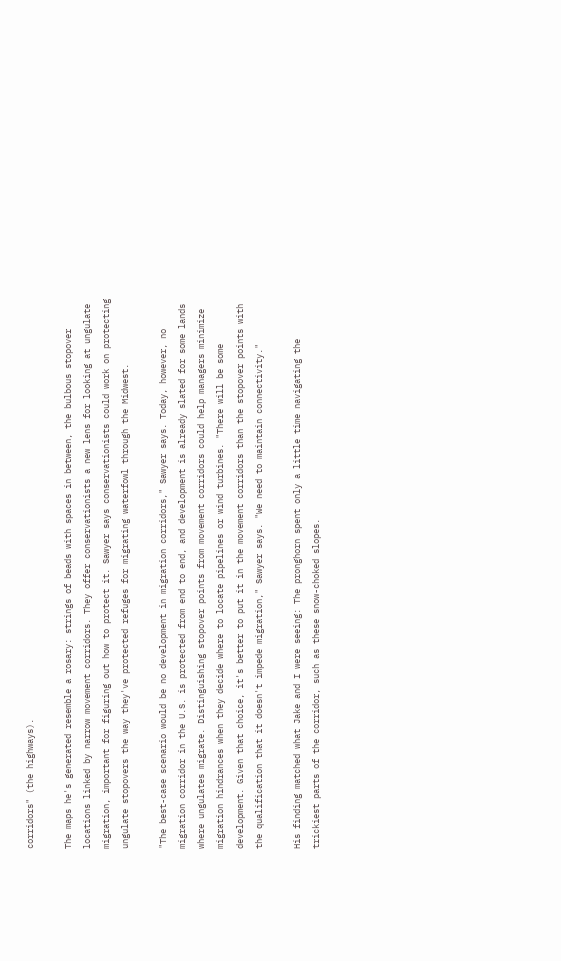corridors" (the highways).

The maps he's generated resemble a rosary: strings of beads with spaces in between, the bulbous stopover locations linked by narrow movement corridors. They offer conservationists a new lens for looking at ungulate migration, important for figuring out how to protect it. Sawyer says conservationists could work on protecting ungulate stopovers the way they've protected refuges for migrating waterfowl through the Midwest.

"The best-case scenario would be no development in migration corridors," Sawyer says. Today, however, no migration corridor in the U.S. is protected from end to end, and development is already slated for some lands where ungulates migrate. Distinguishing stopover points from movement corridors could help managers minimize migration hindrances when they decide where to locate pipelines or wind turbines. "There will be some development. Given that choice, it's better to put it in the movement corridors than the stopover points with the qualification that it doesn't impede migration," Sawyer says. "We need to maintain connectivity."

His finding matched what Jake and I were seeing: The pronghorn spent only a little time navigating the trickiest parts of the corridor, such as these snow-choked slopes.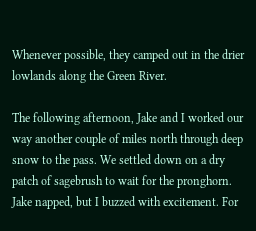Whenever possible, they camped out in the drier lowlands along the Green River.

The following afternoon, Jake and I worked our way another couple of miles north through deep snow to the pass. We settled down on a dry patch of sagebrush to wait for the pronghorn. Jake napped, but I buzzed with excitement. For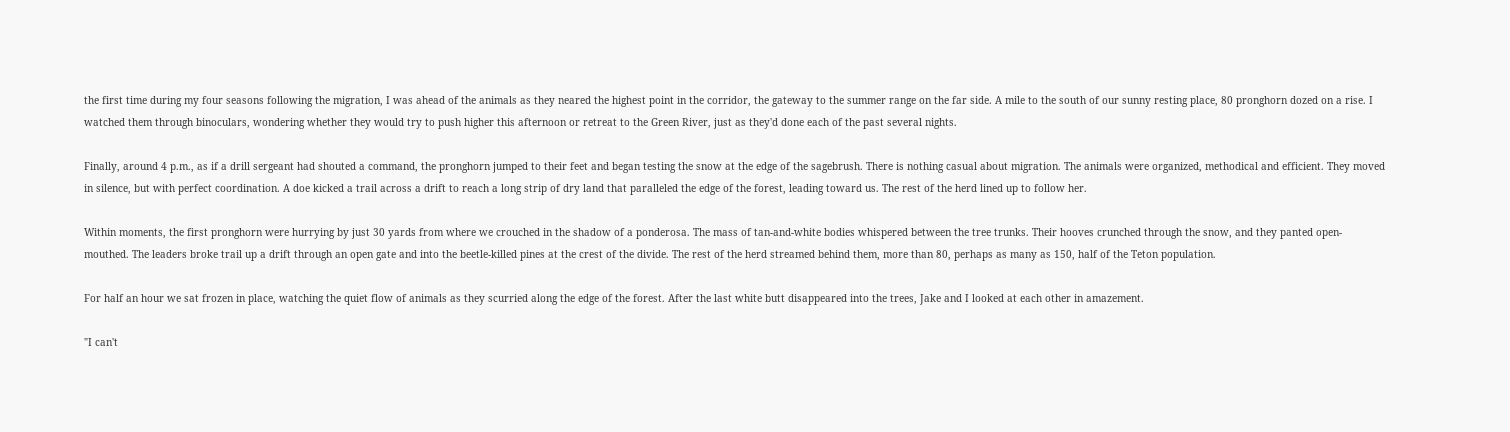the first time during my four seasons following the migration, I was ahead of the animals as they neared the highest point in the corridor, the gateway to the summer range on the far side. A mile to the south of our sunny resting place, 80 pronghorn dozed on a rise. I watched them through binoculars, wondering whether they would try to push higher this afternoon or retreat to the Green River, just as they'd done each of the past several nights.

Finally, around 4 p.m., as if a drill sergeant had shouted a command, the pronghorn jumped to their feet and began testing the snow at the edge of the sagebrush. There is nothing casual about migration. The animals were organized, methodical and efficient. They moved in silence, but with perfect coordination. A doe kicked a trail across a drift to reach a long strip of dry land that paralleled the edge of the forest, leading toward us. The rest of the herd lined up to follow her.

Within moments, the first pronghorn were hurrying by just 30 yards from where we crouched in the shadow of a ponderosa. The mass of tan-and-white bodies whispered between the tree trunks. Their hooves crunched through the snow, and they panted open-mouthed. The leaders broke trail up a drift through an open gate and into the beetle-killed pines at the crest of the divide. The rest of the herd streamed behind them, more than 80, perhaps as many as 150, half of the Teton population.

For half an hour we sat frozen in place, watching the quiet flow of animals as they scurried along the edge of the forest. After the last white butt disappeared into the trees, Jake and I looked at each other in amazement.

"I can't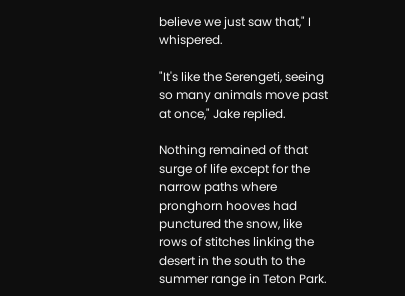believe we just saw that," I whispered.

"It's like the Serengeti, seeing so many animals move past at once," Jake replied.

Nothing remained of that surge of life except for the narrow paths where pronghorn hooves had punctured the snow, like rows of stitches linking the desert in the south to the summer range in Teton Park.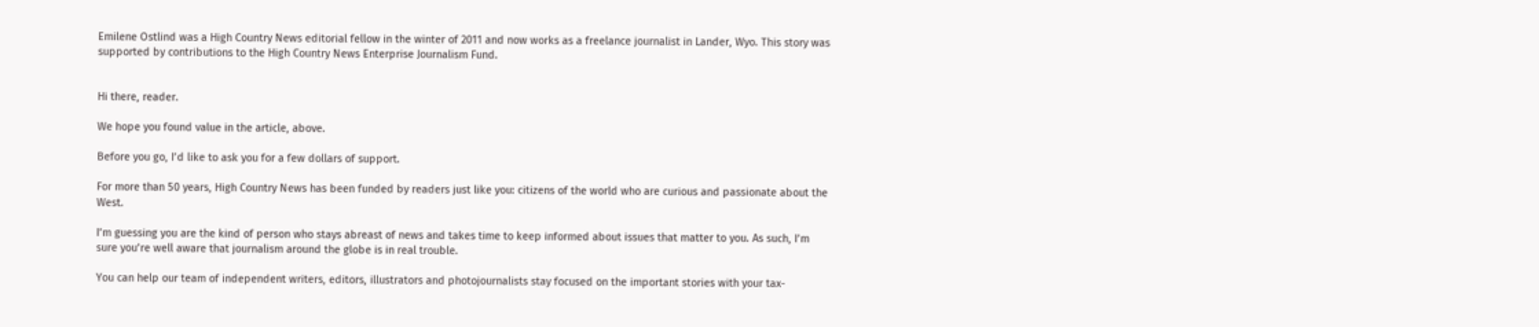Emilene Ostlind was a High Country News editorial fellow in the winter of 2011 and now works as a freelance journalist in Lander, Wyo. This story was supported by contributions to the High Country News Enterprise Journalism Fund.


Hi there, reader.

We hope you found value in the article, above.

Before you go, I’d like to ask you for a few dollars of support.

For more than 50 years, High Country News has been funded by readers just like you: citizens of the world who are curious and passionate about the West.

I’m guessing you are the kind of person who stays abreast of news and takes time to keep informed about issues that matter to you. As such, I’m sure you’re well aware that journalism around the globe is in real trouble.

You can help our team of independent writers, editors, illustrators and photojournalists stay focused on the important stories with your tax-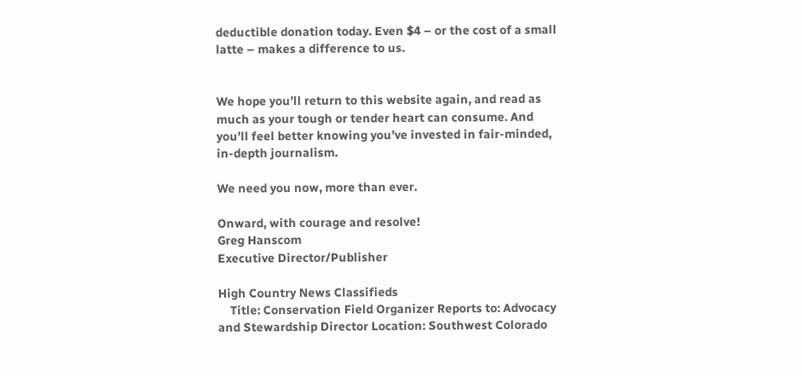deductible donation today. Even $4 – or the cost of a small latte – makes a difference to us.


We hope you’ll return to this website again, and read as much as your tough or tender heart can consume. And you’ll feel better knowing you’ve invested in fair-minded, in-depth journalism.

We need you now, more than ever.

Onward, with courage and resolve!
Greg Hanscom
Executive Director/Publisher

High Country News Classifieds
    Title: Conservation Field Organizer Reports to: Advocacy and Stewardship Director Location: Southwest Colorado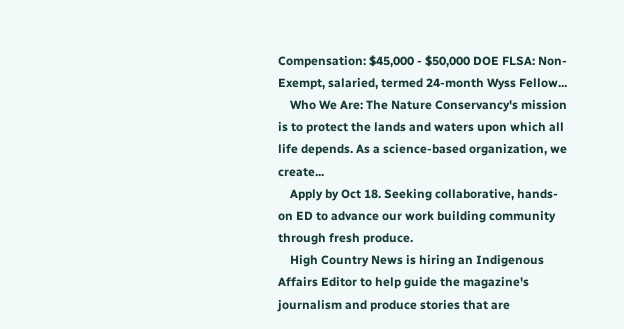Compensation: $45,000 - $50,000 DOE FLSA: Non-Exempt, salaried, termed 24-month Wyss Fellow...
    Who We Are: The Nature Conservancy's mission is to protect the lands and waters upon which all life depends. As a science-based organization, we create...
    Apply by Oct 18. Seeking collaborative, hands-on ED to advance our work building community through fresh produce.
    High Country News is hiring an Indigenous Affairs Editor to help guide the magazine's journalism and produce stories that are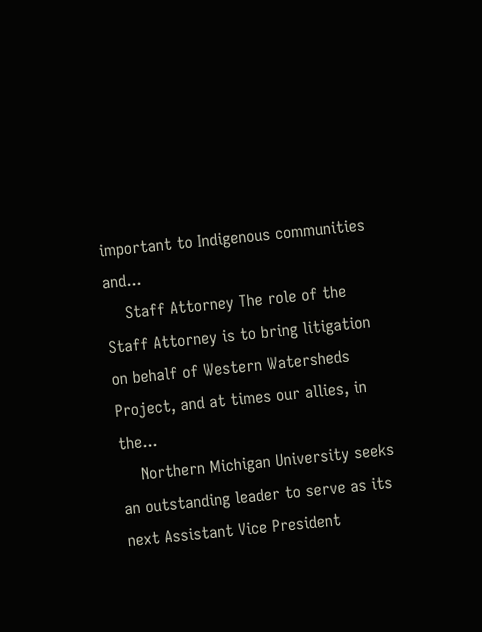important to Indigenous communities and...
    Staff Attorney The role of the Staff Attorney is to bring litigation on behalf of Western Watersheds Project, and at times our allies, in the...
    Northern Michigan University seeks an outstanding leader to serve as its next Assistant Vice President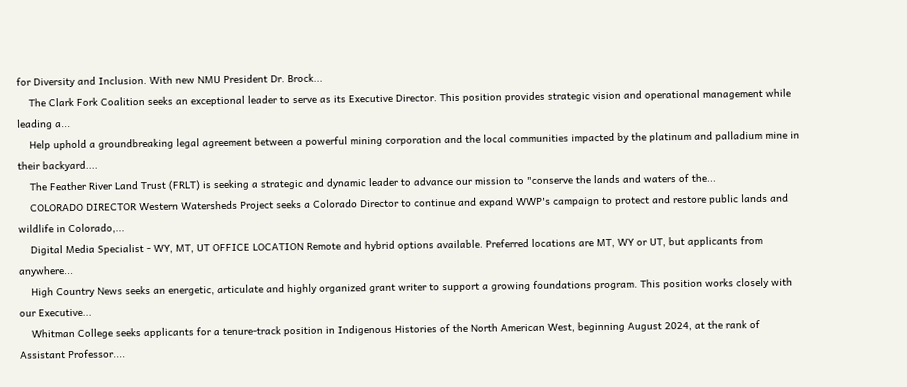for Diversity and Inclusion. With new NMU President Dr. Brock...
    The Clark Fork Coalition seeks an exceptional leader to serve as its Executive Director. This position provides strategic vision and operational management while leading a...
    Help uphold a groundbreaking legal agreement between a powerful mining corporation and the local communities impacted by the platinum and palladium mine in their backyard....
    The Feather River Land Trust (FRLT) is seeking a strategic and dynamic leader to advance our mission to "conserve the lands and waters of the...
    COLORADO DIRECTOR Western Watersheds Project seeks a Colorado Director to continue and expand WWP's campaign to protect and restore public lands and wildlife in Colorado,...
    Digital Media Specialist - WY, MT, UT OFFICE LOCATION Remote and hybrid options available. Preferred locations are MT, WY or UT, but applicants from anywhere...
    High Country News seeks an energetic, articulate and highly organized grant writer to support a growing foundations program. This position works closely with our Executive...
    Whitman College seeks applicants for a tenure-track position in Indigenous Histories of the North American West, beginning August 2024, at the rank of Assistant Professor....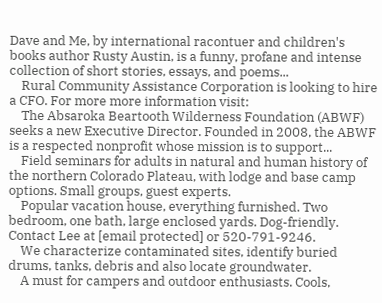Dave and Me, by international racontuer and children's books author Rusty Austin, is a funny, profane and intense collection of short stories, essays, and poems...
    Rural Community Assistance Corporation is looking to hire a CFO. For more more information visit:
    The Absaroka Beartooth Wilderness Foundation (ABWF) seeks a new Executive Director. Founded in 2008, the ABWF is a respected nonprofit whose mission is to support...
    Field seminars for adults in natural and human history of the northern Colorado Plateau, with lodge and base camp options. Small groups, guest experts.
    Popular vacation house, everything furnished. Two bedroom, one bath, large enclosed yards. Dog-friendly. Contact Lee at [email protected] or 520-791-9246.
    We characterize contaminated sites, identify buried drums, tanks, debris and also locate groundwater.
    A must for campers and outdoor enthusiasts. Cools,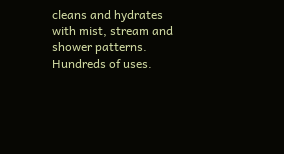cleans and hydrates with mist, stream and shower patterns. Hundreds of uses.